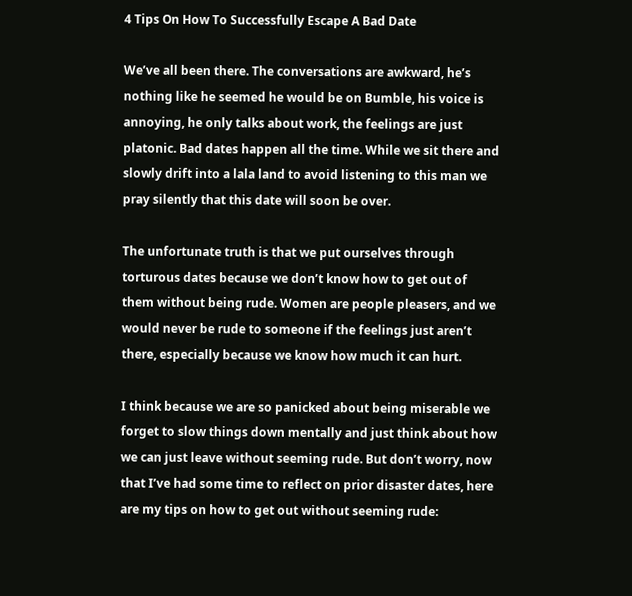4 Tips On How To Successfully Escape A Bad Date

We’ve all been there. The conversations are awkward, he’s nothing like he seemed he would be on Bumble, his voice is annoying, he only talks about work, the feelings are just platonic. Bad dates happen all the time. While we sit there and slowly drift into a lala land to avoid listening to this man we pray silently that this date will soon be over.

The unfortunate truth is that we put ourselves through torturous dates because we don’t know how to get out of them without being rude. Women are people pleasers, and we would never be rude to someone if the feelings just aren’t there, especially because we know how much it can hurt.

I think because we are so panicked about being miserable we forget to slow things down mentally and just think about how we can just leave without seeming rude. But don’t worry, now that I’ve had some time to reflect on prior disaster dates, here are my tips on how to get out without seeming rude: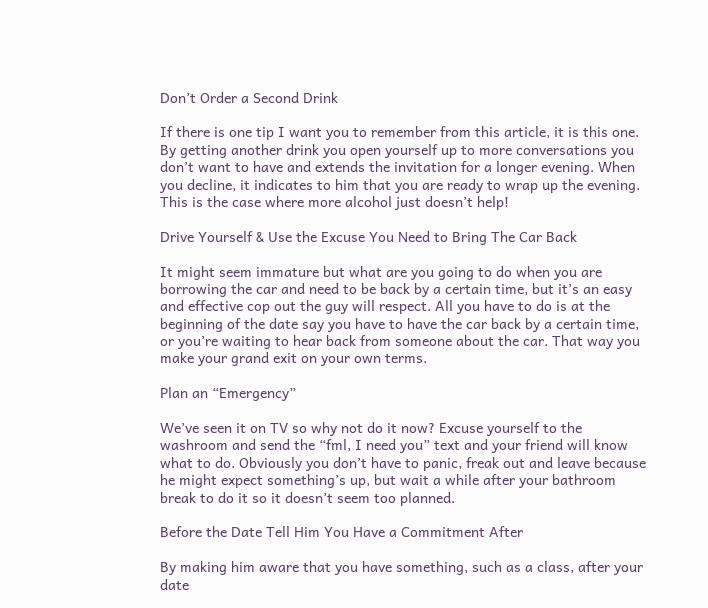Don’t Order a Second Drink

If there is one tip I want you to remember from this article, it is this one. By getting another drink you open yourself up to more conversations you don’t want to have and extends the invitation for a longer evening. When you decline, it indicates to him that you are ready to wrap up the evening. This is the case where more alcohol just doesn’t help!

Drive Yourself & Use the Excuse You Need to Bring The Car Back

It might seem immature but what are you going to do when you are borrowing the car and need to be back by a certain time, but it’s an easy and effective cop out the guy will respect. All you have to do is at the beginning of the date say you have to have the car back by a certain time, or you’re waiting to hear back from someone about the car. That way you make your grand exit on your own terms.

Plan an “Emergency”

We’ve seen it on TV so why not do it now? Excuse yourself to the washroom and send the “fml, I need you” text and your friend will know what to do. Obviously you don’t have to panic, freak out and leave because he might expect something’s up, but wait a while after your bathroom break to do it so it doesn’t seem too planned.

Before the Date Tell Him You Have a Commitment After

By making him aware that you have something, such as a class, after your date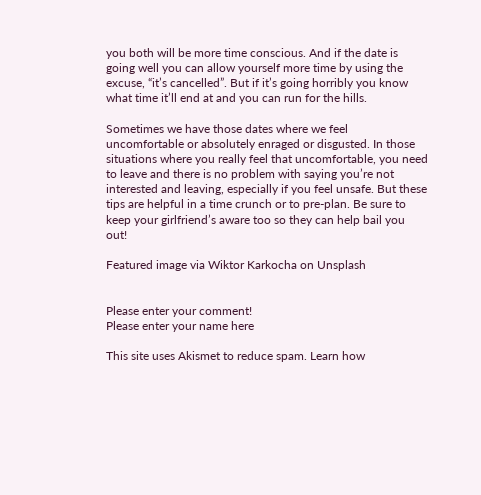you both will be more time conscious. And if the date is going well you can allow yourself more time by using the excuse, “it’s cancelled”. But if it’s going horribly you know what time it’ll end at and you can run for the hills.

Sometimes we have those dates where we feel uncomfortable or absolutely enraged or disgusted. In those situations where you really feel that uncomfortable, you need to leave and there is no problem with saying you’re not interested and leaving, especially if you feel unsafe. But these tips are helpful in a time crunch or to pre-plan. Be sure to keep your girlfriend’s aware too so they can help bail you out!

Featured image via Wiktor Karkocha on Unsplash


Please enter your comment!
Please enter your name here

This site uses Akismet to reduce spam. Learn how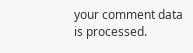your comment data is processed.